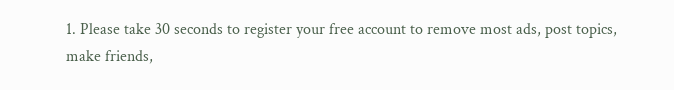1. Please take 30 seconds to register your free account to remove most ads, post topics, make friends,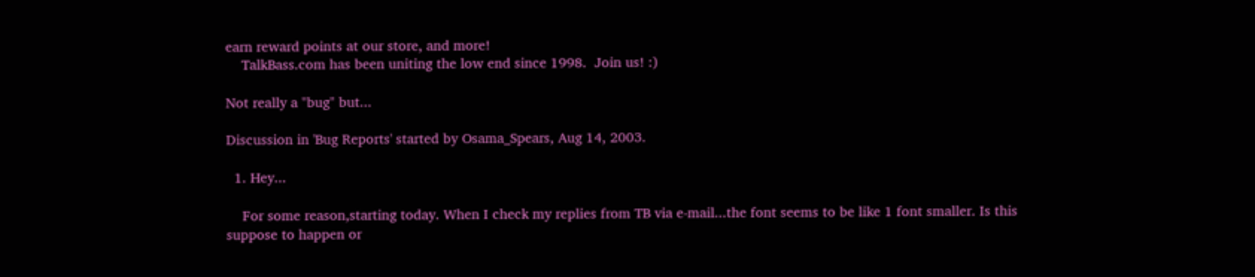earn reward points at our store, and more!
    TalkBass.com has been uniting the low end since 1998.  Join us! :)

Not really a "bug" but...

Discussion in 'Bug Reports' started by Osama_Spears, Aug 14, 2003.

  1. Hey...

    For some reason,starting today. When I check my replies from TB via e-mail...the font seems to be like 1 font smaller. Is this suppose to happen or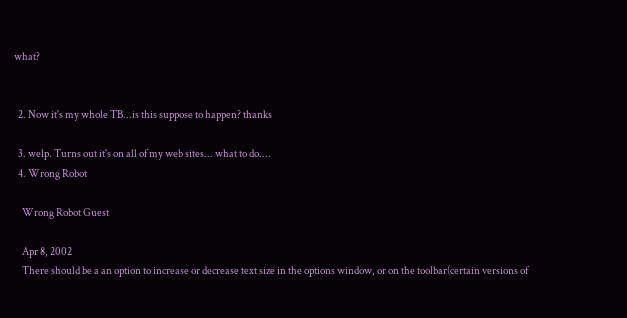what?


  2. Now it's my whole TB...is this suppose to happen? thanks

  3. welp. Turns out it's on all of my web sites... what to do....
  4. Wrong Robot

    Wrong Robot Guest

    Apr 8, 2002
    There should be a an option to increase or decrease text size in the options window, or on the toolbar(certain versions of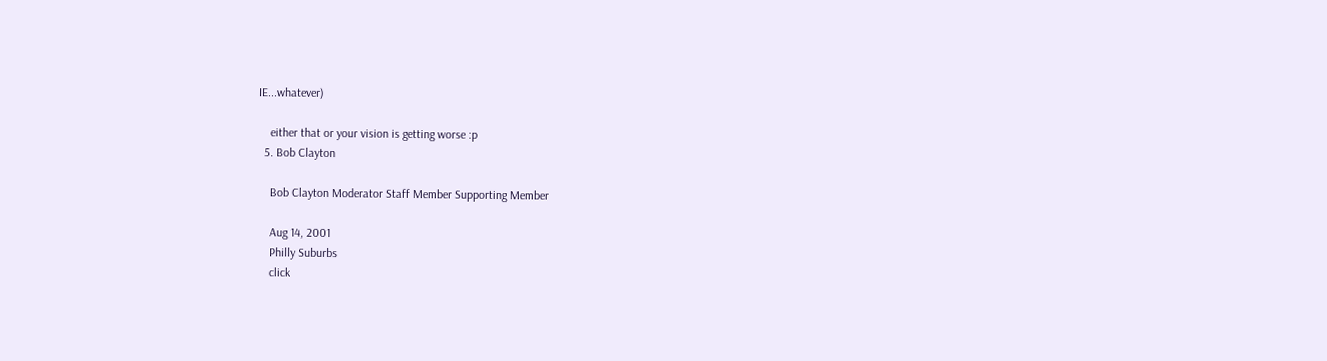IE...whatever)

    either that or your vision is getting worse :p
  5. Bob Clayton

    Bob Clayton Moderator Staff Member Supporting Member

    Aug 14, 2001
    Philly Suburbs
    click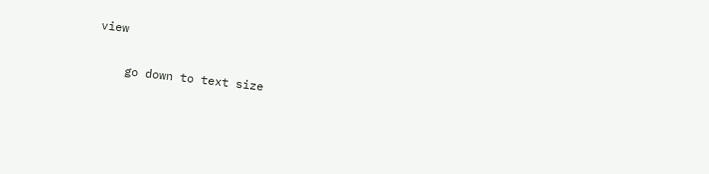view

    go down to text size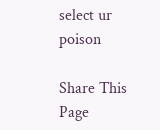select ur poison

Share This Page